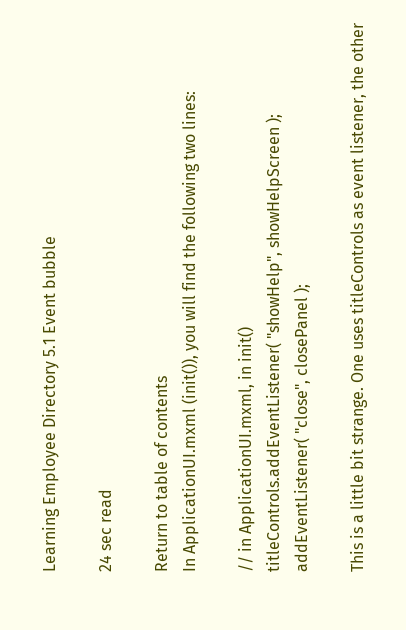Learning Employee Directory 5.1 Event bubble

24 sec read

Return to table of contents
In ApplicationUI.mxml (init()), you will find the following two lines:

// in ApplicationUI.mxml, in init()
titleControls.addEventListener( "showHelp", showHelpScreen );
addEventListener( "close", closePanel );

This is a little bit strange. One uses titleControls as event listener, the other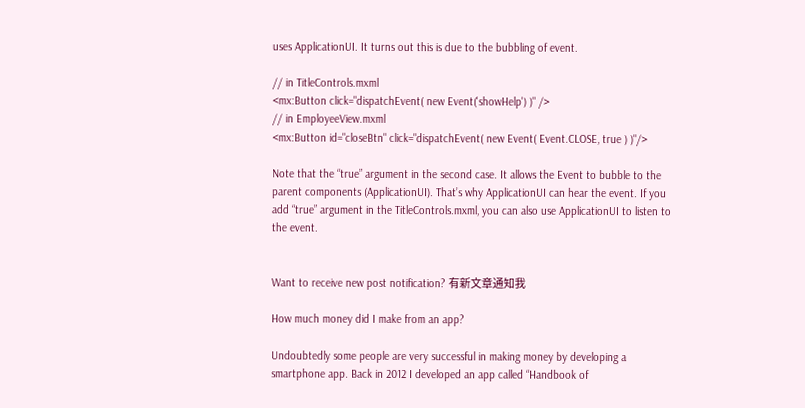uses ApplicationUI. It turns out this is due to the bubbling of event.

// in TitleControls.mxml
<mx:Button click="dispatchEvent( new Event('showHelp') )" />
// in EmployeeView.mxml
<mx:Button id="closeBtn" click="dispatchEvent( new Event( Event.CLOSE, true ) )"/>

Note that the “true” argument in the second case. It allows the Event to bubble to the parent components (ApplicationUI). That’s why ApplicationUI can hear the event. If you add “true” argument in the TitleControls.mxml, you can also use ApplicationUI to listen to the event.


Want to receive new post notification? 有新文章通知我

How much money did I make from an app?

Undoubtedly some people are very successful in making money by developing a smartphone app. Back in 2012 I developed an app called “Handbook of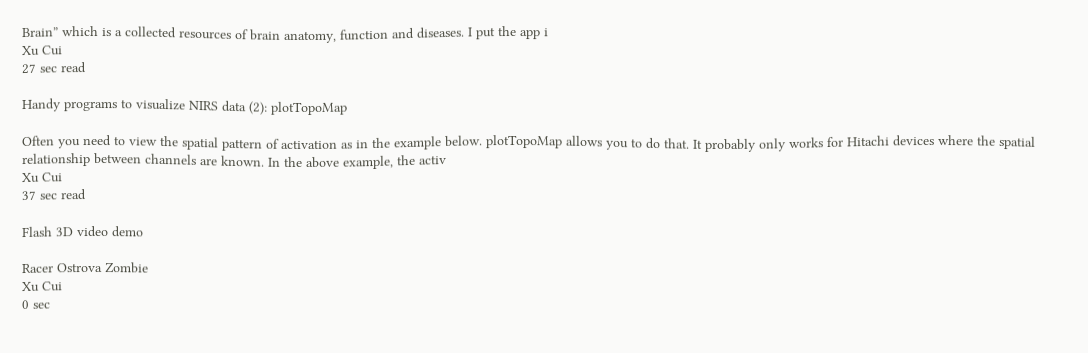Brain” which is a collected resources of brain anatomy, function and diseases. I put the app i
Xu Cui
27 sec read

Handy programs to visualize NIRS data (2): plotTopoMap

Often you need to view the spatial pattern of activation as in the example below. plotTopoMap allows you to do that. It probably only works for Hitachi devices where the spatial relationship between channels are known. In the above example, the activ
Xu Cui
37 sec read

Flash 3D video demo

Racer Ostrova Zombie
Xu Cui
0 sec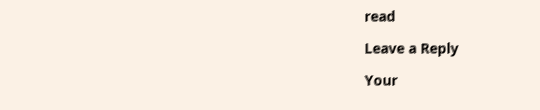read

Leave a Reply

Your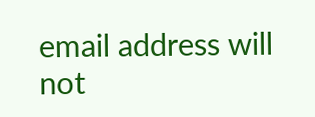email address will not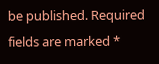be published. Required fields are marked *